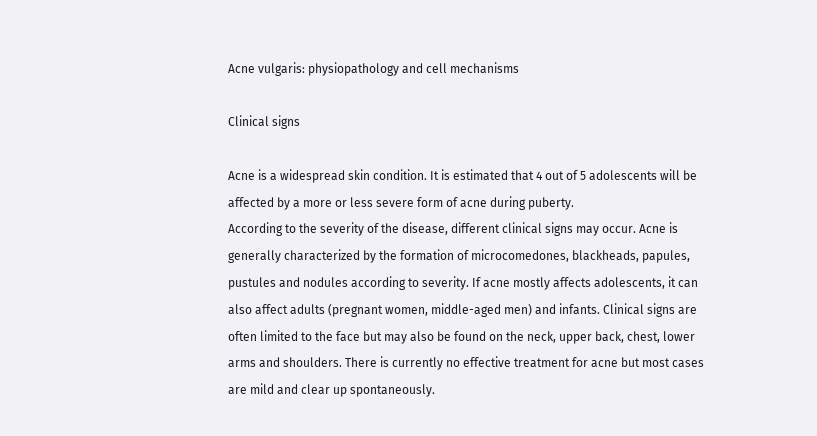Acne vulgaris: physiopathology and cell mechanisms

Clinical signs

Acne is a widespread skin condition. It is estimated that 4 out of 5 adolescents will be affected by a more or less severe form of acne during puberty.
According to the severity of the disease, different clinical signs may occur. Acne is generally characterized by the formation of microcomedones, blackheads, papules, pustules and nodules according to severity. If acne mostly affects adolescents, it can also affect adults (pregnant women, middle-aged men) and infants. Clinical signs are often limited to the face but may also be found on the neck, upper back, chest, lower arms and shoulders. There is currently no effective treatment for acne but most cases are mild and clear up spontaneously.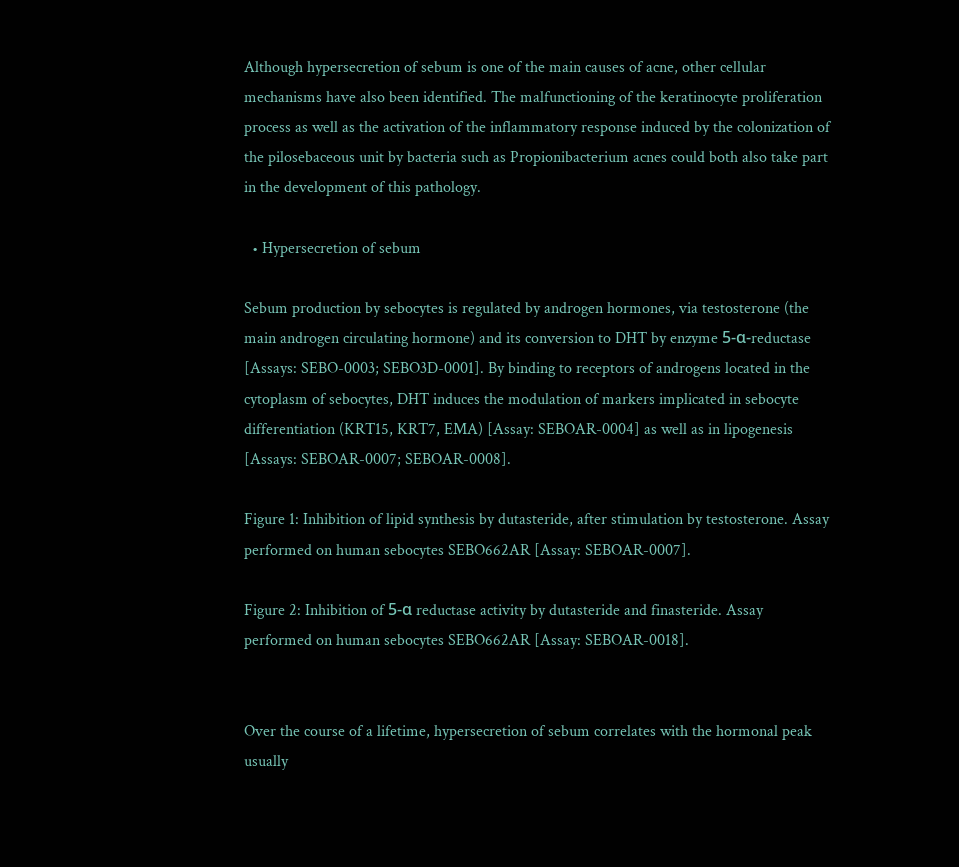Although hypersecretion of sebum is one of the main causes of acne, other cellular mechanisms have also been identified. The malfunctioning of the keratinocyte proliferation process as well as the activation of the inflammatory response induced by the colonization of the pilosebaceous unit by bacteria such as Propionibacterium acnes could both also take part in the development of this pathology.

  • Hypersecretion of sebum

Sebum production by sebocytes is regulated by androgen hormones, via testosterone (the main androgen circulating hormone) and its conversion to DHT by enzyme 5-α-reductase [Assays: SEBO-0003; SEBO3D-0001]. By binding to receptors of androgens located in the cytoplasm of sebocytes, DHT induces the modulation of markers implicated in sebocyte differentiation (KRT15, KRT7, EMA) [Assay: SEBOAR-0004] as well as in lipogenesis [Assays: SEBOAR-0007; SEBOAR-0008].

Figure 1: Inhibition of lipid synthesis by dutasteride, after stimulation by testosterone. Assay performed on human sebocytes SEBO662AR [Assay: SEBOAR-0007].

Figure 2: Inhibition of 5-α reductase activity by dutasteride and finasteride. Assay performed on human sebocytes SEBO662AR [Assay: SEBOAR-0018].


Over the course of a lifetime, hypersecretion of sebum correlates with the hormonal peak usually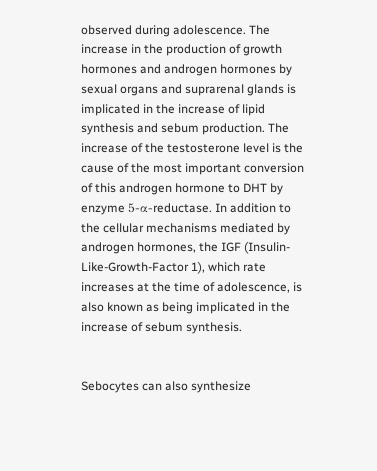observed during adolescence. The increase in the production of growth hormones and androgen hormones by sexual organs and suprarenal glands is implicated in the increase of lipid synthesis and sebum production. The increase of the testosterone level is the cause of the most important conversion of this androgen hormone to DHT by enzyme 5-α-reductase. In addition to the cellular mechanisms mediated by androgen hormones, the IGF (Insulin-Like-Growth-Factor 1), which rate increases at the time of adolescence, is also known as being implicated in the increase of sebum synthesis.


Sebocytes can also synthesize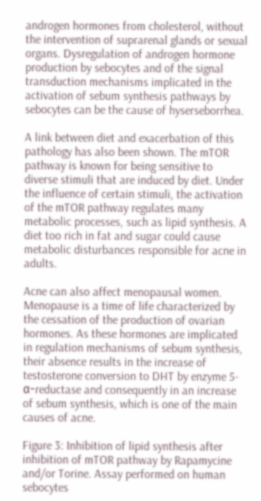androgen hormones from cholesterol, without the intervention of suprarenal glands or sexual organs. Dysregulation of androgen hormone production by sebocytes and of the signal transduction mechanisms implicated in the activation of sebum synthesis pathways by sebocytes can be the cause of hyserseborrhea.

A link between diet and exacerbation of this pathology has also been shown. The mTOR pathway is known for being sensitive to diverse stimuli that are induced by diet. Under the influence of certain stimuli, the activation of the mTOR pathway regulates many metabolic processes, such as lipid synthesis. A diet too rich in fat and sugar could cause metabolic disturbances responsible for acne in adults.

Acne can also affect menopausal women. Menopause is a time of life characterized by the cessation of the production of ovarian hormones. As these hormones are implicated in regulation mechanisms of sebum synthesis, their absence results in the increase of testosterone conversion to DHT by enzyme 5-α-reductase and consequently in an increase of sebum synthesis, which is one of the main causes of acne.

Figure 3: Inhibition of lipid synthesis after inhibition of mTOR pathway by Rapamycine and/or Torine. Assay performed on human sebocytes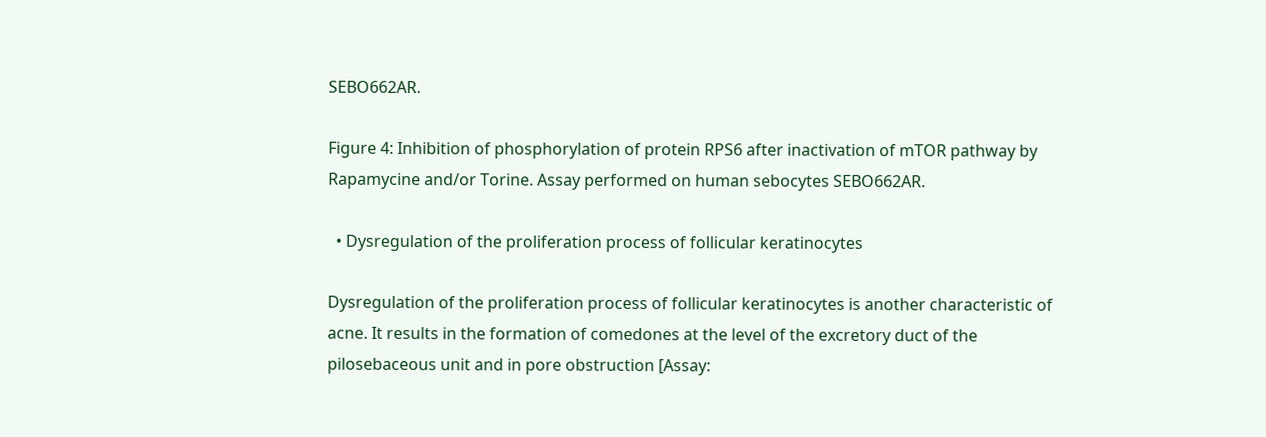SEBO662AR.

Figure 4: Inhibition of phosphorylation of protein RPS6 after inactivation of mTOR pathway by Rapamycine and/or Torine. Assay performed on human sebocytes SEBO662AR.

  • Dysregulation of the proliferation process of follicular keratinocytes

Dysregulation of the proliferation process of follicular keratinocytes is another characteristic of acne. It results in the formation of comedones at the level of the excretory duct of the pilosebaceous unit and in pore obstruction [Assay: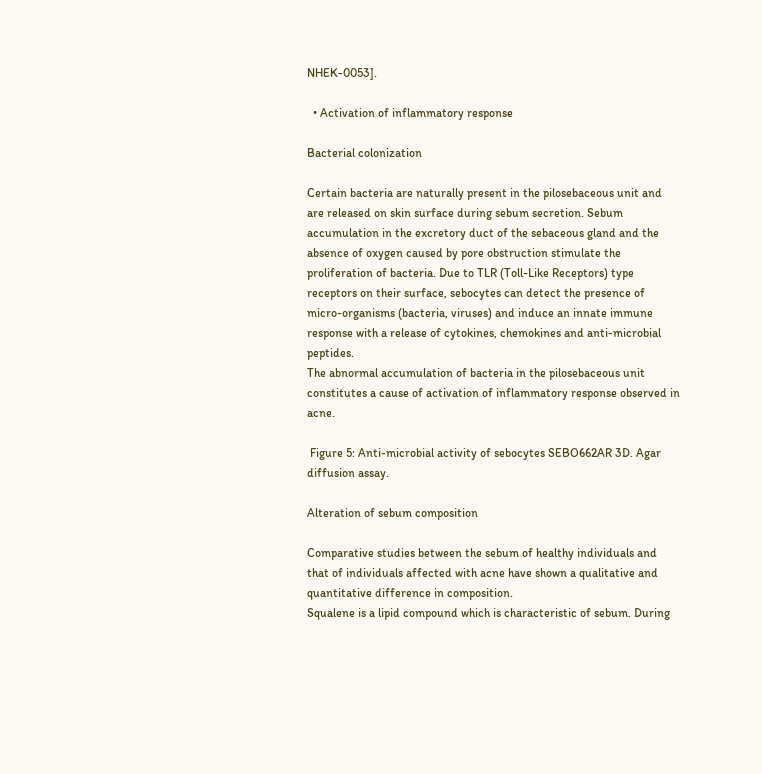NHEK-0053].

  • Activation of inflammatory response

Bacterial colonization

Certain bacteria are naturally present in the pilosebaceous unit and are released on skin surface during sebum secretion. Sebum accumulation in the excretory duct of the sebaceous gland and the absence of oxygen caused by pore obstruction stimulate the proliferation of bacteria. Due to TLR (Toll-Like Receptors) type receptors on their surface, sebocytes can detect the presence of micro-organisms (bacteria, viruses) and induce an innate immune response with a release of cytokines, chemokines and anti-microbial peptides.
The abnormal accumulation of bacteria in the pilosebaceous unit constitutes a cause of activation of inflammatory response observed in acne.

 Figure 5: Anti-microbial activity of sebocytes SEBO662AR 3D. Agar diffusion assay.

Alteration of sebum composition

Comparative studies between the sebum of healthy individuals and that of individuals affected with acne have shown a qualitative and quantitative difference in composition.
Squalene is a lipid compound which is characteristic of sebum. During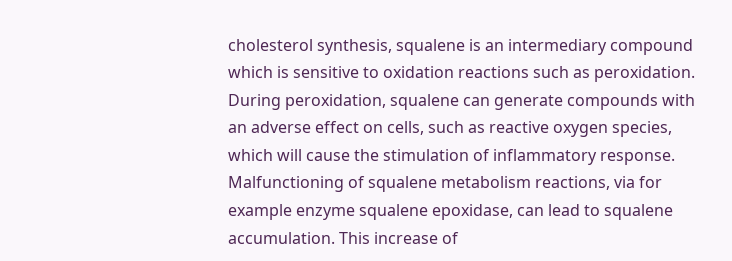cholesterol synthesis, squalene is an intermediary compound which is sensitive to oxidation reactions such as peroxidation. During peroxidation, squalene can generate compounds with an adverse effect on cells, such as reactive oxygen species, which will cause the stimulation of inflammatory response. Malfunctioning of squalene metabolism reactions, via for example enzyme squalene epoxidase, can lead to squalene accumulation. This increase of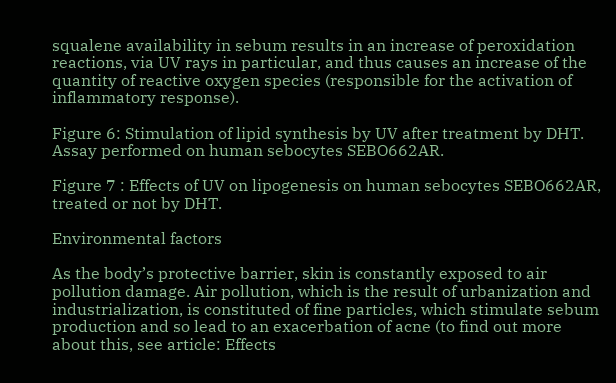squalene availability in sebum results in an increase of peroxidation reactions, via UV rays in particular, and thus causes an increase of the quantity of reactive oxygen species (responsible for the activation of inflammatory response).

Figure 6: Stimulation of lipid synthesis by UV after treatment by DHT. Assay performed on human sebocytes SEBO662AR.

Figure 7 : Effects of UV on lipogenesis on human sebocytes SEBO662AR, treated or not by DHT.

Environmental factors

As the body’s protective barrier, skin is constantly exposed to air pollution damage. Air pollution, which is the result of urbanization and industrialization, is constituted of fine particles, which stimulate sebum production and so lead to an exacerbation of acne (to find out more about this, see article: Effects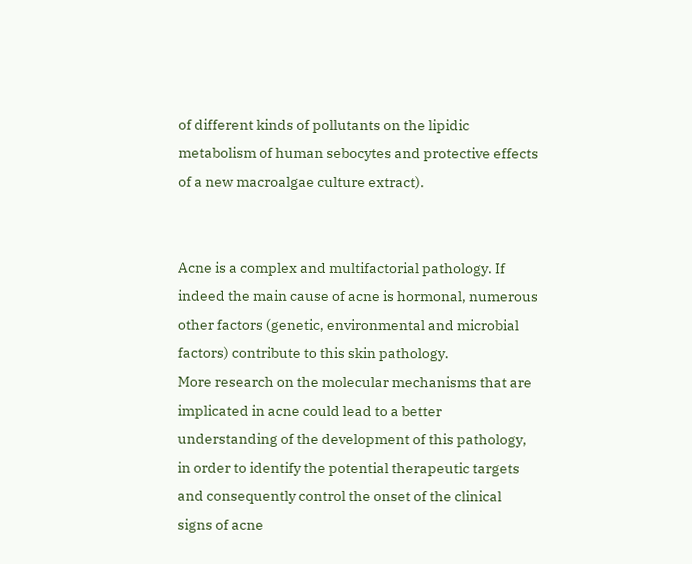of different kinds of pollutants on the lipidic metabolism of human sebocytes and protective effects of a new macroalgae culture extract).


Acne is a complex and multifactorial pathology. If indeed the main cause of acne is hormonal, numerous other factors (genetic, environmental and microbial factors) contribute to this skin pathology.
More research on the molecular mechanisms that are implicated in acne could lead to a better understanding of the development of this pathology, in order to identify the potential therapeutic targets and consequently control the onset of the clinical signs of acne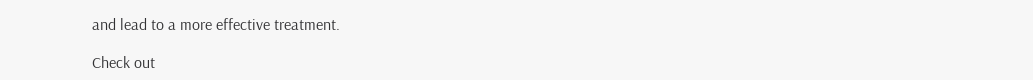and lead to a more effective treatment.

Check out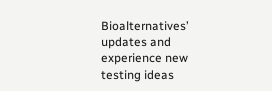Bioalternatives’ updates and experience new testing ideas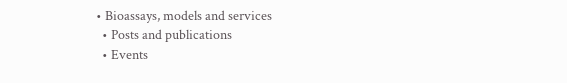• Bioassays, models and services
  • Posts and publications
  • Events